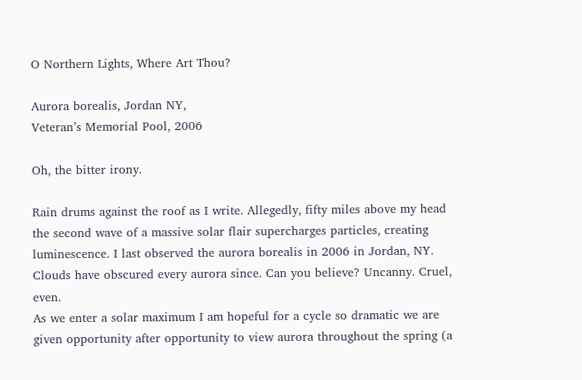O Northern Lights, Where Art Thou?

Aurora borealis, Jordan NY,
Veteran’s Memorial Pool, 2006

Oh, the bitter irony.

Rain drums against the roof as I write. Allegedly, fifty miles above my head the second wave of a massive solar flair supercharges particles, creating luminescence. I last observed the aurora borealis in 2006 in Jordan, NY. Clouds have obscured every aurora since. Can you believe? Uncanny. Cruel, even.
As we enter a solar maximum I am hopeful for a cycle so dramatic we are given opportunity after opportunity to view aurora throughout the spring (a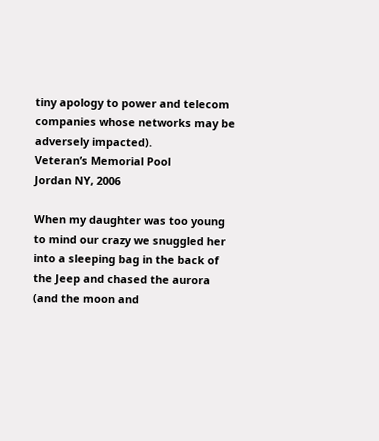tiny apology to power and telecom companies whose networks may be adversely impacted).
Veteran’s Memorial Pool
Jordan NY, 2006

When my daughter was too young to mind our crazy we snuggled her into a sleeping bag in the back of the Jeep and chased the aurora (and the moon and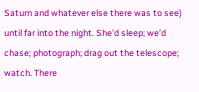Saturn and whatever else there was to see) until far into the night. She’d sleep; we’d chase; photograph; drag out the telescope; watch. There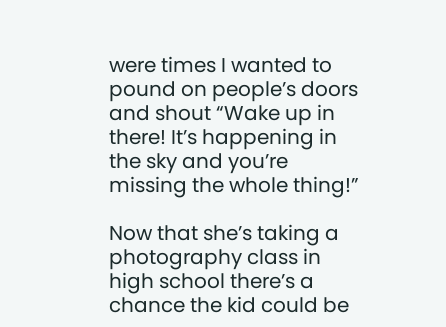were times I wanted to pound on people’s doors and shout “Wake up in there! It’s happening in the sky and you’re missing the whole thing!”

Now that she’s taking a photography class in high school there’s a chance the kid could be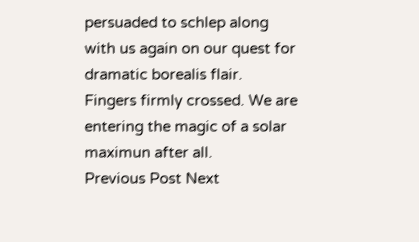persuaded to schlep along with us again on our quest for dramatic borealis flair.
Fingers firmly crossed. We are entering the magic of a solar maximun after all.
Previous Post Next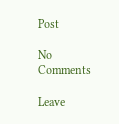Post

No Comments

Leave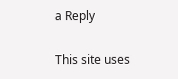a Reply

This site uses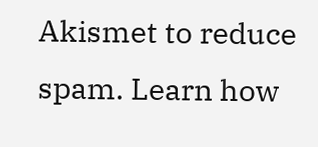Akismet to reduce spam. Learn how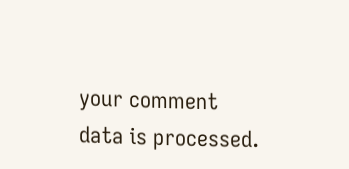your comment data is processed.